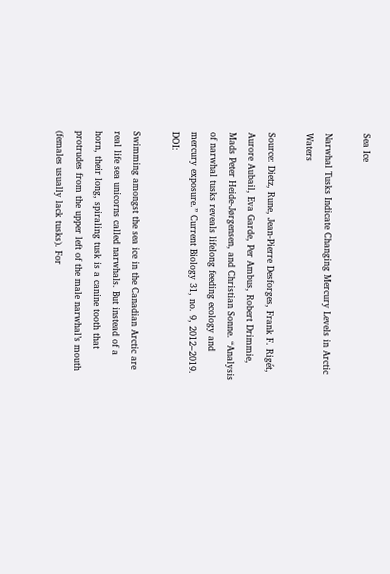Sea Ice

Narwhal Tusks Indicate Changing Mercury Levels in Arctic Waters

Source: Dietz, Rune, Jean-Pierre Desforges, Frank F. Rigét, Aurore Aubail, Eva Garde, Per Ambus, Robert Drimmie, Mads Peter Heide-Jørgensen, and Christian Sonne. “Analysis of narwhal tusks reveals lifelong feeding ecology and mercury exposure.” Current Biology 31, no. 9, 2012–2019. DOI:

Swimming amongst the sea ice in the Canadian Arctic are real life sea unicorns called narwhals. But instead of a horn, their long, spiraling tusk is a canine tooth that protrudes from the upper left of the male narwhal’s mouth (females usually lack tusks). For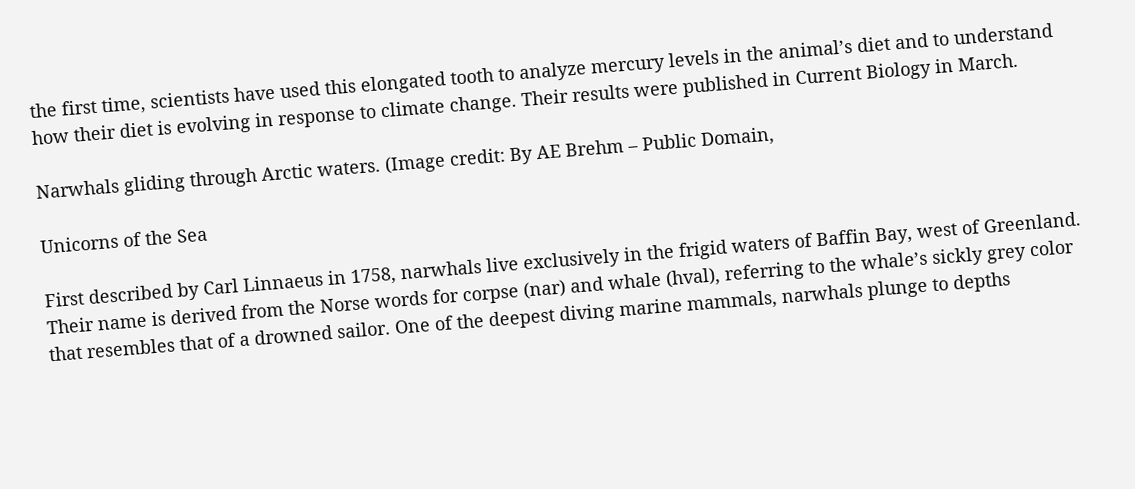the first time, scientists have used this elongated tooth to analyze mercury levels in the animal’s diet and to understand how their diet is evolving in response to climate change. Their results were published in Current Biology in March.

Narwhals gliding through Arctic waters. (Image credit: By AE Brehm – Public Domain,

Unicorns of the Sea

First described by Carl Linnaeus in 1758, narwhals live exclusively in the frigid waters of Baffin Bay, west of Greenland. Their name is derived from the Norse words for corpse (nar) and whale (hval), referring to the whale’s sickly grey color that resembles that of a drowned sailor. One of the deepest diving marine mammals, narwhals plunge to depths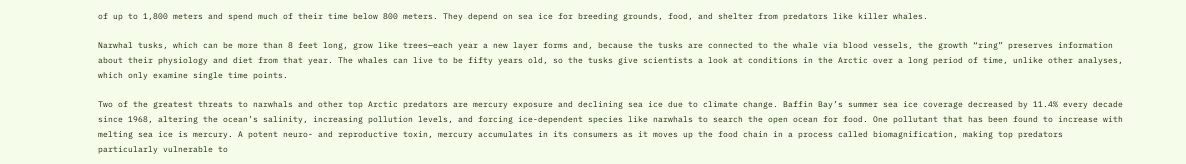of up to 1,800 meters and spend much of their time below 800 meters. They depend on sea ice for breeding grounds, food, and shelter from predators like killer whales.

Narwhal tusks, which can be more than 8 feet long, grow like trees—each year a new layer forms and, because the tusks are connected to the whale via blood vessels, the growth “ring” preserves information about their physiology and diet from that year. The whales can live to be fifty years old, so the tusks give scientists a look at conditions in the Arctic over a long period of time, unlike other analyses, which only examine single time points.

Two of the greatest threats to narwhals and other top Arctic predators are mercury exposure and declining sea ice due to climate change. Baffin Bay’s summer sea ice coverage decreased by 11.4% every decade since 1968, altering the ocean’s salinity, increasing pollution levels, and forcing ice-dependent species like narwhals to search the open ocean for food. One pollutant that has been found to increase with melting sea ice is mercury. A potent neuro- and reproductive toxin, mercury accumulates in its consumers as it moves up the food chain in a process called biomagnification, making top predators particularly vulnerable to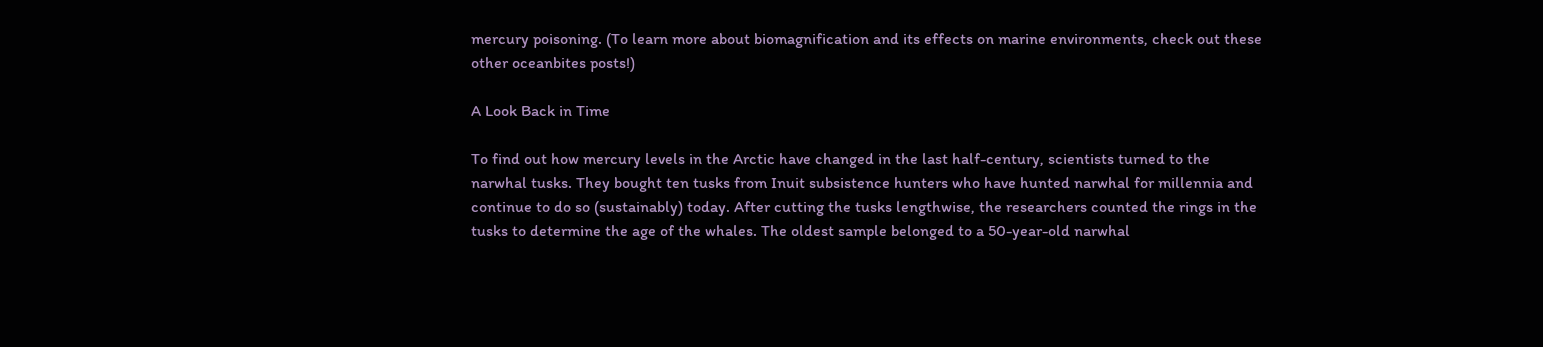mercury poisoning. (To learn more about biomagnification and its effects on marine environments, check out these other oceanbites posts!)

A Look Back in Time

To find out how mercury levels in the Arctic have changed in the last half-century, scientists turned to the narwhal tusks. They bought ten tusks from Inuit subsistence hunters who have hunted narwhal for millennia and continue to do so (sustainably) today. After cutting the tusks lengthwise, the researchers counted the rings in the tusks to determine the age of the whales. The oldest sample belonged to a 50-year-old narwhal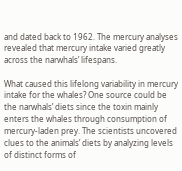and dated back to 1962. The mercury analyses revealed that mercury intake varied greatly across the narwhals’ lifespans.

What caused this lifelong variability in mercury intake for the whales? One source could be the narwhals’ diets since the toxin mainly enters the whales through consumption of mercury-laden prey. The scientists uncovered clues to the animals’ diets by analyzing levels of distinct forms of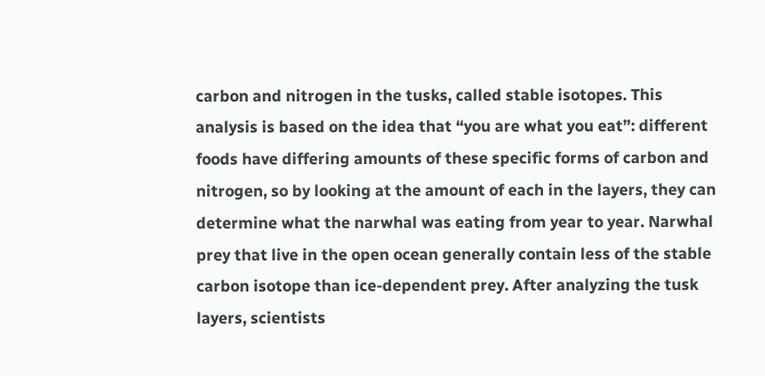carbon and nitrogen in the tusks, called stable isotopes. This analysis is based on the idea that “you are what you eat”: different foods have differing amounts of these specific forms of carbon and nitrogen, so by looking at the amount of each in the layers, they can determine what the narwhal was eating from year to year. Narwhal prey that live in the open ocean generally contain less of the stable carbon isotope than ice-dependent prey. After analyzing the tusk layers, scientists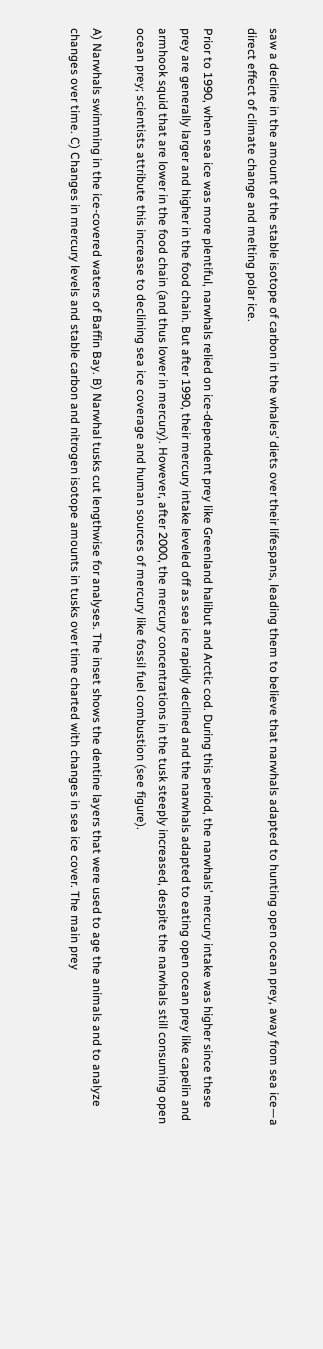saw a decline in the amount of the stable isotope of carbon in the whales’ diets over their lifespans, leading them to believe that narwhals adapted to hunting open ocean prey, away from sea ice—a direct effect of climate change and melting polar ice.

Prior to 1990, when sea ice was more plentiful, narwhals relied on ice-dependent prey like Greenland halibut and Arctic cod. During this period, the narwhals’ mercury intake was higher since these prey are generally larger and higher in the food chain. But after 1990, their mercury intake leveled off as sea ice rapidly declined and the narwhals adapted to eating open ocean prey like capelin and armhook squid that are lower in the food chain (and thus lower in mercury). However, after 2000, the mercury concentrations in the tusk steeply increased, despite the narwhals still consuming open ocean prey; scientists attribute this increase to declining sea ice coverage and human sources of mercury like fossil fuel combustion (see figure).

A) Narwhals swimming in the ice-covered waters of Baffin Bay. B) Narwhal tusks cut lengthwise for analyses. The inset shows the dentine layers that were used to age the animals and to analyze changes over time. C) Changes in mercury levels and stable carbon and nitrogen isotope amounts in tusks over time charted with changes in sea ice cover. The main prey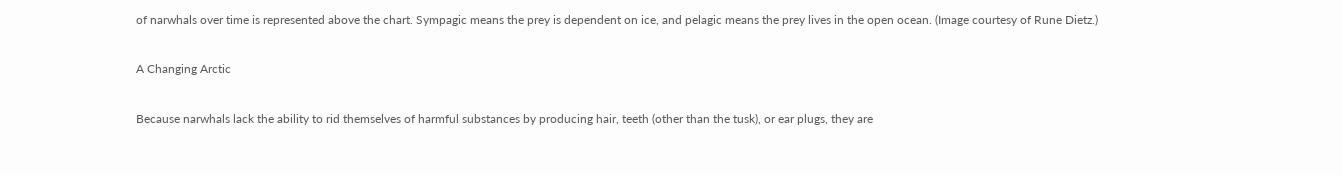of narwhals over time is represented above the chart. Sympagic means the prey is dependent on ice, and pelagic means the prey lives in the open ocean. (Image courtesy of Rune Dietz.)

A Changing Arctic

Because narwhals lack the ability to rid themselves of harmful substances by producing hair, teeth (other than the tusk), or ear plugs, they are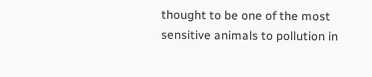thought to be one of the most sensitive animals to pollution in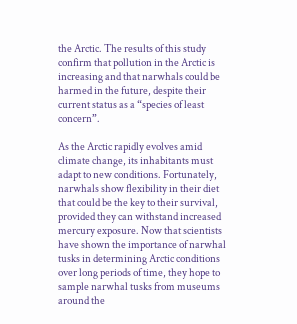the Arctic. The results of this study confirm that pollution in the Arctic is increasing and that narwhals could be harmed in the future, despite their current status as a “species of least concern”.

As the Arctic rapidly evolves amid climate change, its inhabitants must adapt to new conditions. Fortunately, narwhals show flexibility in their diet that could be the key to their survival, provided they can withstand increased mercury exposure. Now that scientists have shown the importance of narwhal tusks in determining Arctic conditions over long periods of time, they hope to sample narwhal tusks from museums around the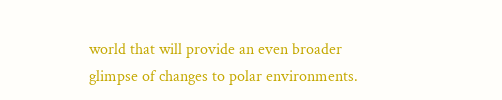world that will provide an even broader glimpse of changes to polar environments.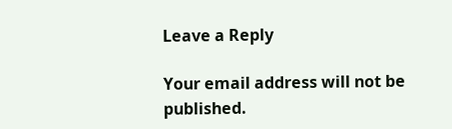Leave a Reply

Your email address will not be published.